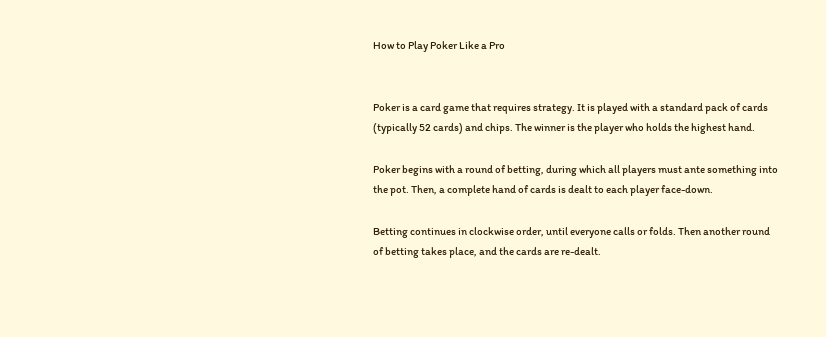How to Play Poker Like a Pro


Poker is a card game that requires strategy. It is played with a standard pack of cards (typically 52 cards) and chips. The winner is the player who holds the highest hand.

Poker begins with a round of betting, during which all players must ante something into the pot. Then, a complete hand of cards is dealt to each player face-down.

Betting continues in clockwise order, until everyone calls or folds. Then another round of betting takes place, and the cards are re-dealt.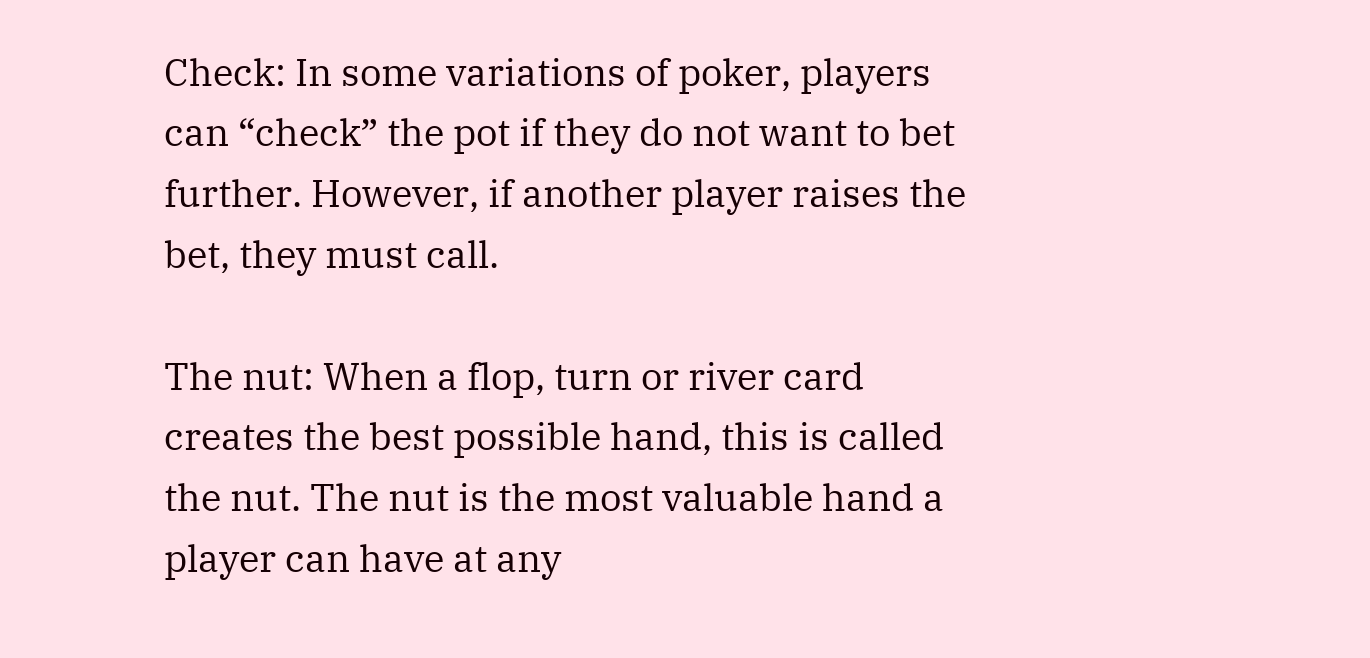Check: In some variations of poker, players can “check” the pot if they do not want to bet further. However, if another player raises the bet, they must call.

The nut: When a flop, turn or river card creates the best possible hand, this is called the nut. The nut is the most valuable hand a player can have at any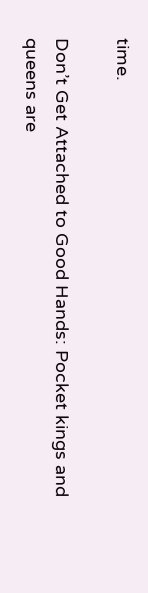time.

Don’t Get Attached to Good Hands: Pocket kings and queens are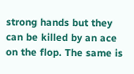strong hands but they can be killed by an ace on the flop. The same is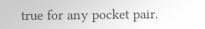true for any pocket pair.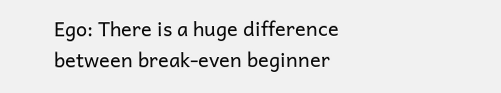Ego: There is a huge difference between break-even beginner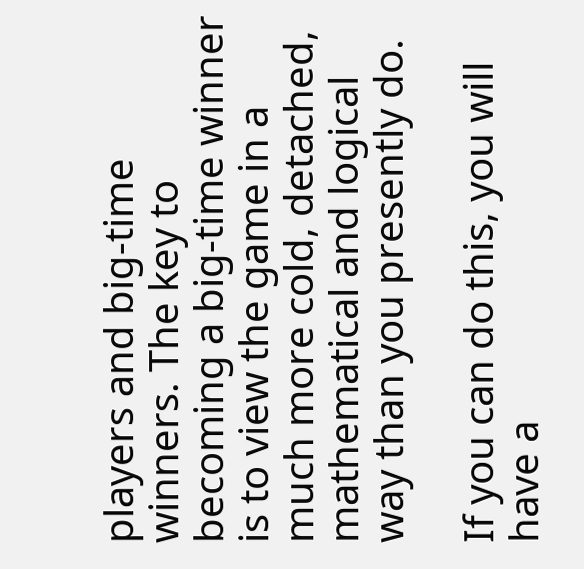players and big-time winners. The key to becoming a big-time winner is to view the game in a much more cold, detached, mathematical and logical way than you presently do.

If you can do this, you will have a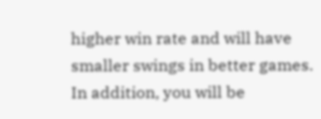higher win rate and will have smaller swings in better games. In addition, you will be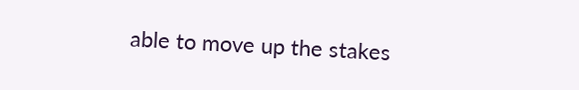able to move up the stakes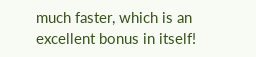much faster, which is an excellent bonus in itself!